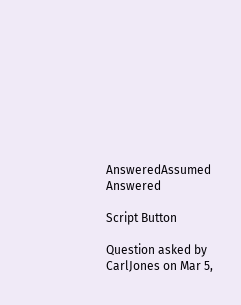AnsweredAssumed Answered

Script Button

Question asked by CarlJones on Mar 5,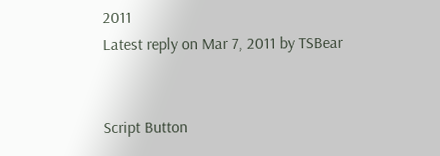2011
Latest reply on Mar 7, 2011 by TSBear


Script Button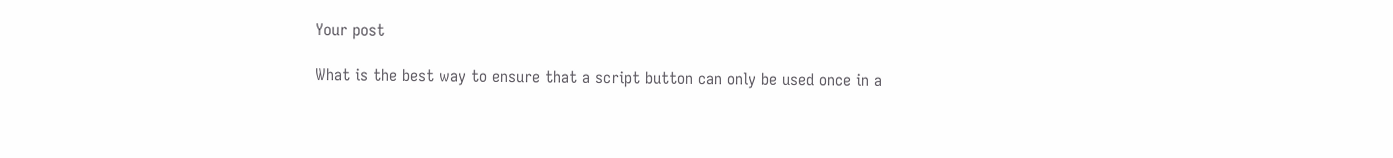Your post

What is the best way to ensure that a script button can only be used once in a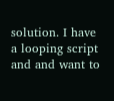solution. I have a looping script and and want to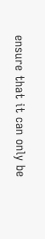ensure that it can only be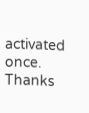activated once. Thanks